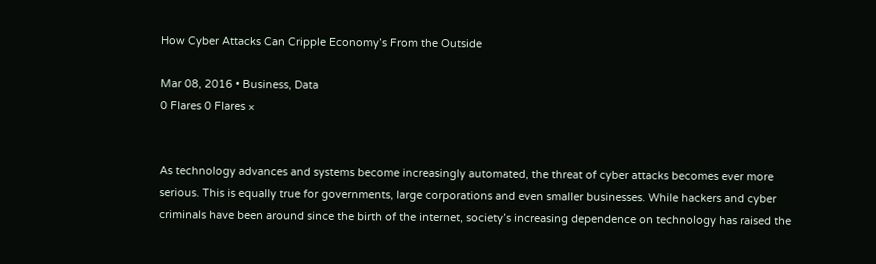How Cyber Attacks Can Cripple Economy’s From the Outside

Mar 08, 2016 • Business, Data
0 Flares 0 Flares ×


As technology advances and systems become increasingly automated, the threat of cyber attacks becomes ever more serious. This is equally true for governments, large corporations and even smaller businesses. While hackers and cyber criminals have been around since the birth of the internet, society’s increasing dependence on technology has raised the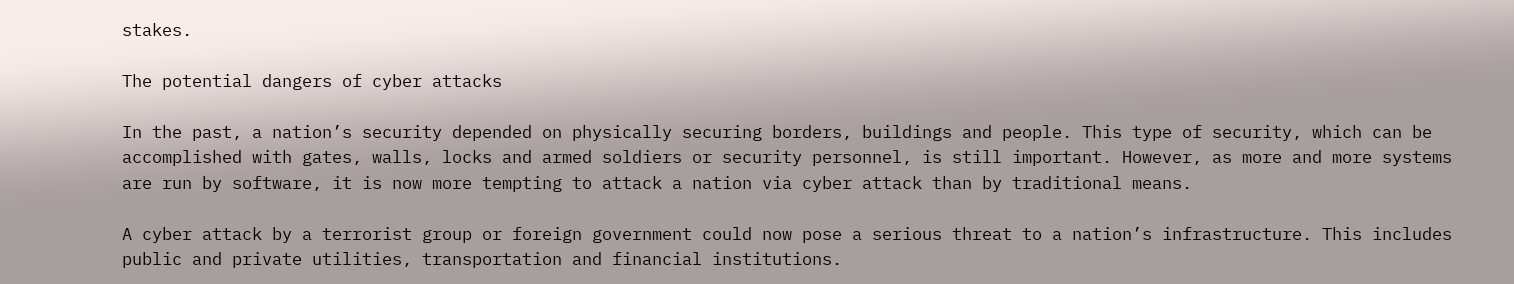stakes.

The potential dangers of cyber attacks

In the past, a nation’s security depended on physically securing borders, buildings and people. This type of security, which can be accomplished with gates, walls, locks and armed soldiers or security personnel, is still important. However, as more and more systems are run by software, it is now more tempting to attack a nation via cyber attack than by traditional means.

A cyber attack by a terrorist group or foreign government could now pose a serious threat to a nation’s infrastructure. This includes public and private utilities, transportation and financial institutions.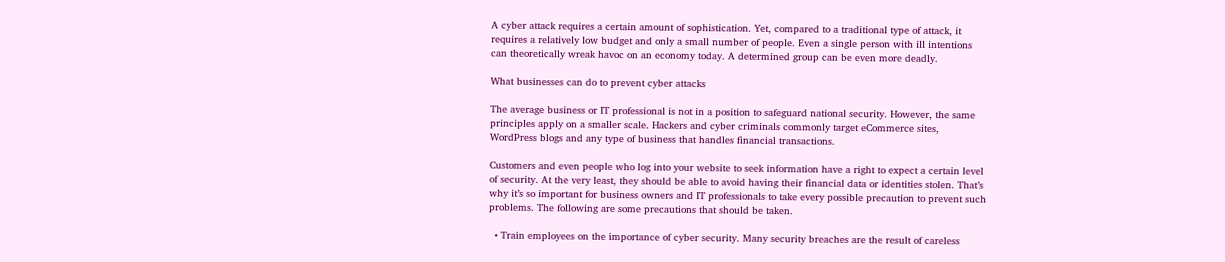A cyber attack requires a certain amount of sophistication. Yet, compared to a traditional type of attack, it requires a relatively low budget and only a small number of people. Even a single person with ill intentions can theoretically wreak havoc on an economy today. A determined group can be even more deadly.

What businesses can do to prevent cyber attacks

The average business or IT professional is not in a position to safeguard national security. However, the same principles apply on a smaller scale. Hackers and cyber criminals commonly target eCommerce sites, WordPress blogs and any type of business that handles financial transactions.

Customers and even people who log into your website to seek information have a right to expect a certain level of security. At the very least, they should be able to avoid having their financial data or identities stolen. That’s why it’s so important for business owners and IT professionals to take every possible precaution to prevent such problems. The following are some precautions that should be taken.

  • Train employees on the importance of cyber security. Many security breaches are the result of careless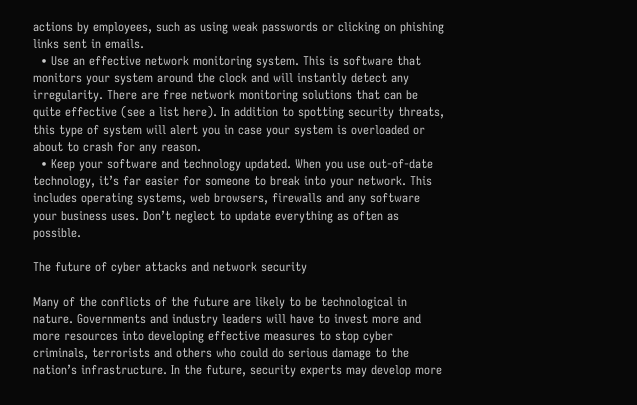actions by employees, such as using weak passwords or clicking on phishing links sent in emails.
  • Use an effective network monitoring system. This is software that monitors your system around the clock and will instantly detect any irregularity. There are free network monitoring solutions that can be quite effective (see a list here). In addition to spotting security threats, this type of system will alert you in case your system is overloaded or about to crash for any reason.
  • Keep your software and technology updated. When you use out-of-date technology, it’s far easier for someone to break into your network. This includes operating systems, web browsers, firewalls and any software your business uses. Don’t neglect to update everything as often as possible.

The future of cyber attacks and network security

Many of the conflicts of the future are likely to be technological in nature. Governments and industry leaders will have to invest more and more resources into developing effective measures to stop cyber criminals, terrorists and others who could do serious damage to the nation’s infrastructure. In the future, security experts may develop more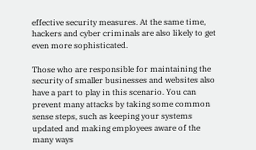effective security measures. At the same time, hackers and cyber criminals are also likely to get even more sophisticated.

Those who are responsible for maintaining the security of smaller businesses and websites also have a part to play in this scenario. You can prevent many attacks by taking some common sense steps, such as keeping your systems updated and making employees aware of the many ways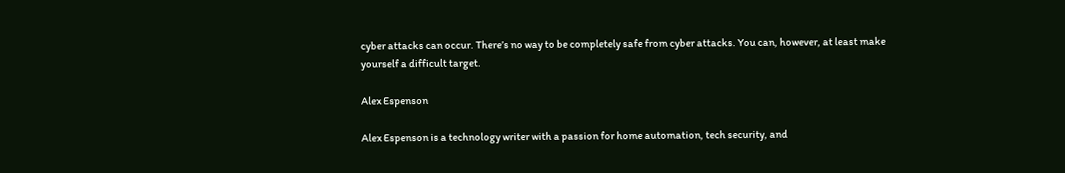cyber attacks can occur. There’s no way to be completely safe from cyber attacks. You can, however, at least make yourself a difficult target.

Alex Espenson

Alex Espenson is a technology writer with a passion for home automation, tech security, and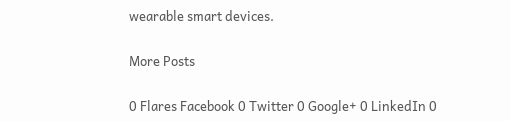wearable smart devices.

More Posts

0 Flares Facebook 0 Twitter 0 Google+ 0 LinkedIn 0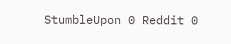StumbleUpon 0 Reddit 0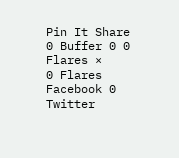Pin It Share 0 Buffer 0 0 Flares ×
0 Flares Facebook 0 Twitter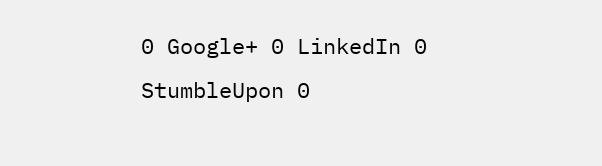0 Google+ 0 LinkedIn 0 StumbleUpon 0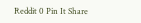Reddit 0 Pin It Share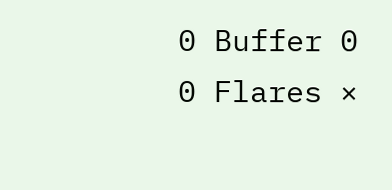0 Buffer 0 0 Flares ×